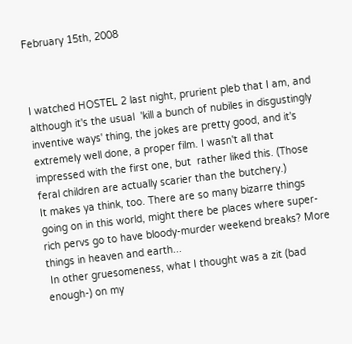February 15th, 2008



I watched HOSTEL 2 last night, prurient pleb that I am, and although it's the usual  'kill a bunch of nubiles in disgustingly inventive ways' thing, the jokes are pretty good, and it's extremely well done, a proper film. I wasn't all that impressed with the first one, but  rather liked this. (Those feral children are actually scarier than the butchery.)
It makes ya think, too. There are so many bizarre things going on in this world, might there be places where super-rich pervs go to have bloody-murder weekend breaks? More things in heaven and earth...
 In other gruesomeness, what I thought was a zit (bad enough-) on my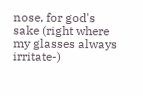nose, for god's sake (right where my glasses always irritate-)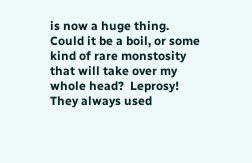is now a huge thing. Could it be a boil, or some kind of rare monstosity that will take over my whole head?  Leprosy! They always used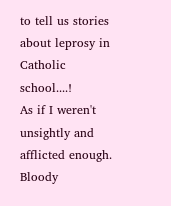to tell us stories about leprosy in Catholic school....!
As if I weren't unsightly and afflicted enough. Bloody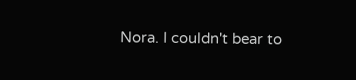Nora. I couldn't bear to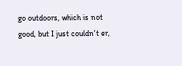go outdoors, which is not good, but I just couldn't er,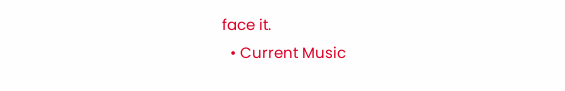face it.
  • Current Music